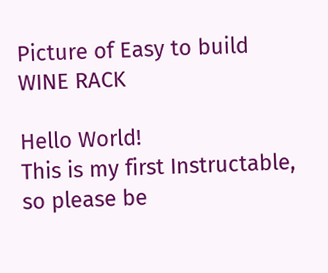Picture of Easy to build WINE RACK

Hello World!
This is my first Instructable, so please be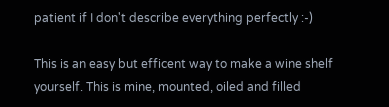patient if I don't describe everything perfectly :-)

This is an easy but efficent way to make a wine shelf yourself. This is mine, mounted, oiled and filled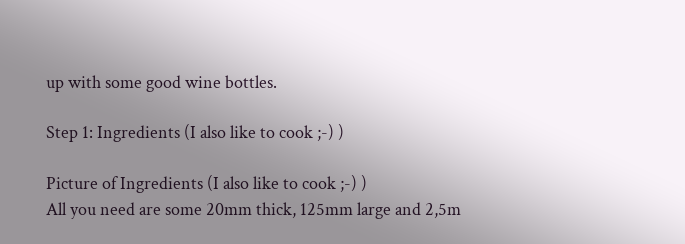up with some good wine bottles.

Step 1: Ingredients (I also like to cook ;-) )

Picture of Ingredients (I also like to cook ;-) )
All you need are some 20mm thick, 125mm large and 2,5m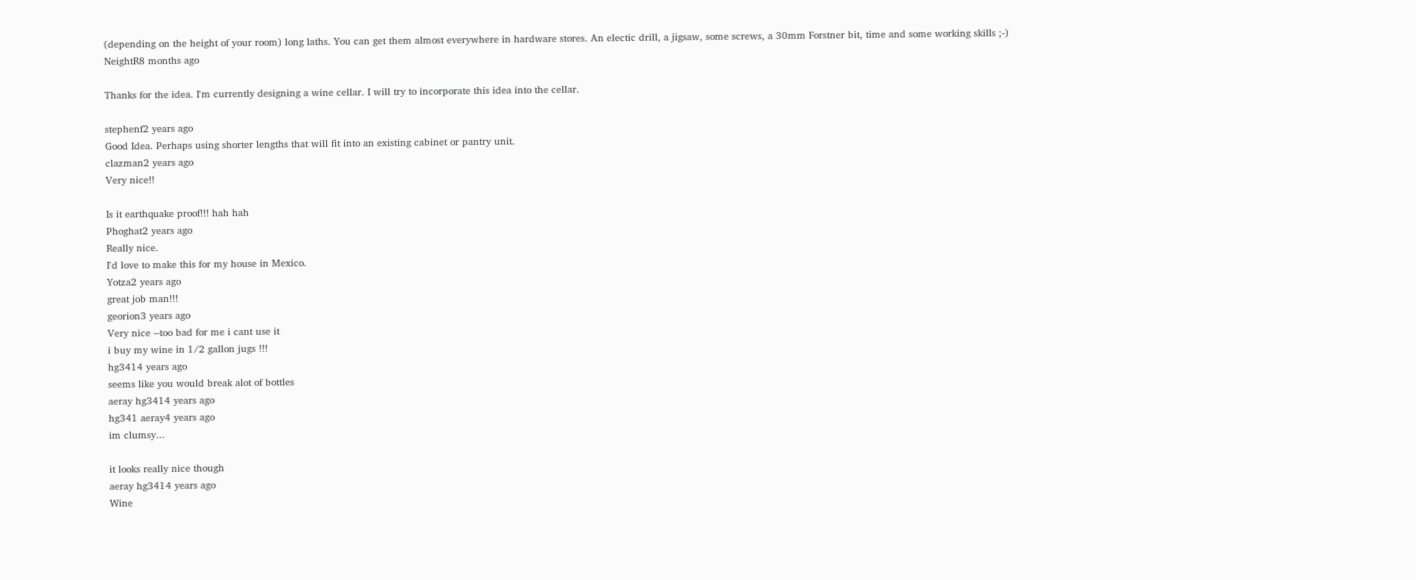(depending on the height of your room) long laths. You can get them almost everywhere in hardware stores. An electic drill, a jigsaw, some screws, a 30mm Forstner bit, time and some working skills ;-)
NeightR8 months ago

Thanks for the idea. I'm currently designing a wine cellar. I will try to incorporate this idea into the cellar.

stephenf2 years ago
Good Idea. Perhaps using shorter lengths that will fit into an existing cabinet or pantry unit.
clazman2 years ago
Very nice!!

Is it earthquake proof!!! hah hah
Phoghat2 years ago
Really nice.
I'd love to make this for my house in Mexico.
Yotza2 years ago
great job man!!!
georion3 years ago
Very nice --too bad for me i cant use it
i buy my wine in 1/2 gallon jugs !!!
hg3414 years ago
seems like you would break alot of bottles
aeray hg3414 years ago
hg341 aeray4 years ago
im clumsy...

it looks really nice though
aeray hg3414 years ago
Wine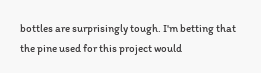bottles are surprisingly tough. I'm betting that the pine used for this project would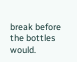break before the bottles would.